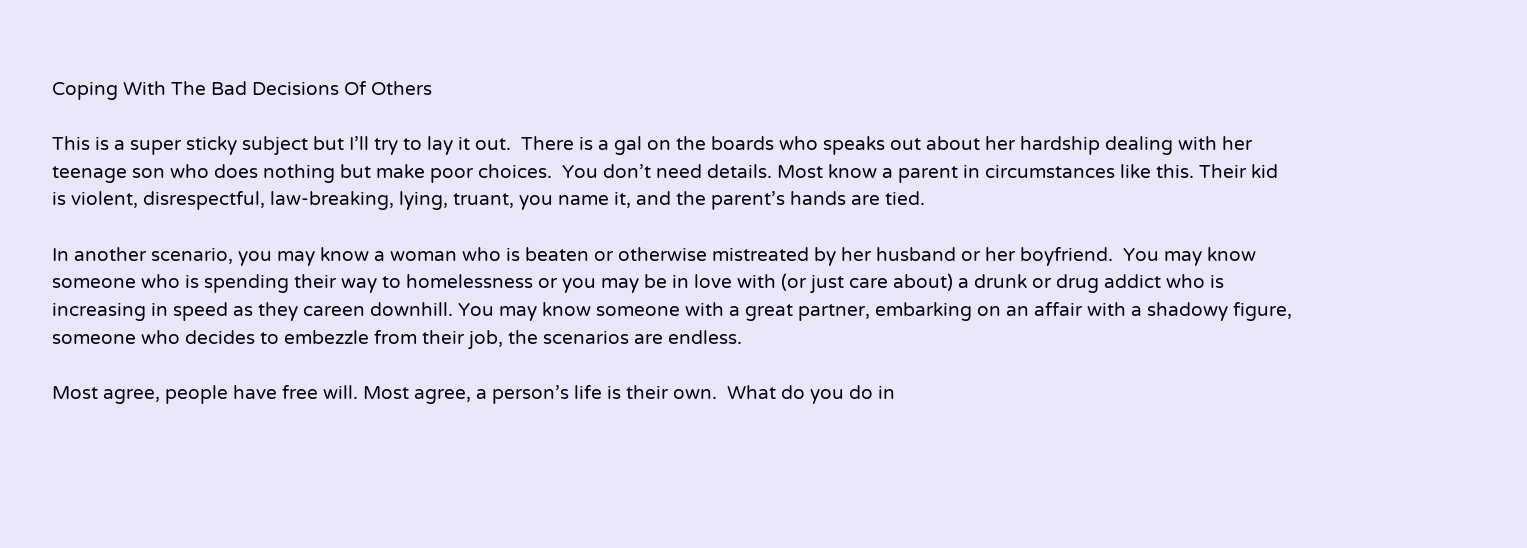Coping With The Bad Decisions Of Others

This is a super sticky subject but I’ll try to lay it out.  There is a gal on the boards who speaks out about her hardship dealing with her teenage son who does nothing but make poor choices.  You don’t need details. Most know a parent in circumstances like this. Their kid is violent, disrespectful, law-breaking, lying, truant, you name it, and the parent’s hands are tied.

In another scenario, you may know a woman who is beaten or otherwise mistreated by her husband or her boyfriend.  You may know someone who is spending their way to homelessness or you may be in love with (or just care about) a drunk or drug addict who is increasing in speed as they careen downhill. You may know someone with a great partner, embarking on an affair with a shadowy figure,  someone who decides to embezzle from their job, the scenarios are endless.

Most agree, people have free will. Most agree, a person’s life is their own.  What do you do in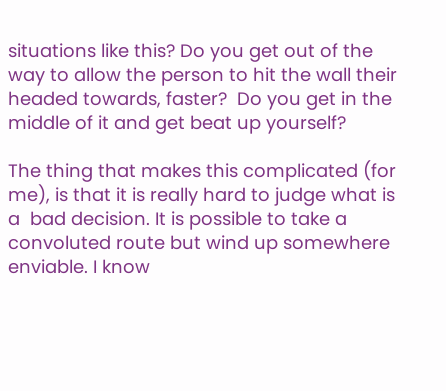situations like this? Do you get out of the way to allow the person to hit the wall their headed towards, faster?  Do you get in the middle of it and get beat up yourself?

The thing that makes this complicated (for me), is that it is really hard to judge what is a  bad decision. It is possible to take a convoluted route but wind up somewhere enviable. I know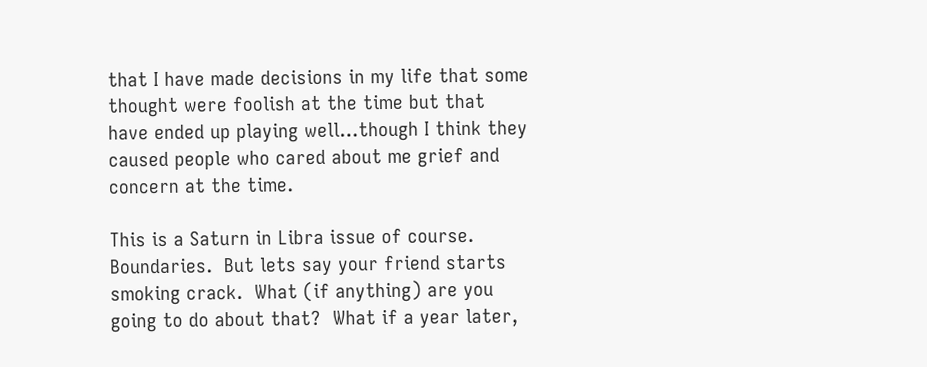that I have made decisions in my life that some thought were foolish at the time but that have ended up playing well…though I think they caused people who cared about me grief and concern at the time.

This is a Saturn in Libra issue of course. Boundaries.  But lets say your friend starts smoking crack.  What (if anything) are you going to do about that?  What if a year later,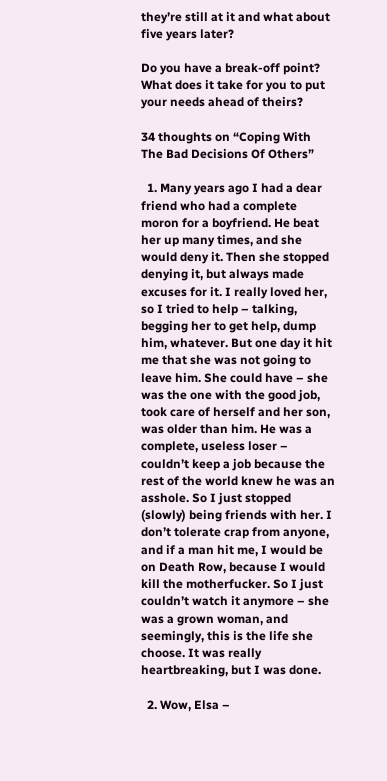they’re still at it and what about five years later?

Do you have a break-off point? What does it take for you to put your needs ahead of theirs?

34 thoughts on “Coping With The Bad Decisions Of Others”

  1. Many years ago I had a dear friend who had a complete moron for a boyfriend. He beat her up many times, and she would deny it. Then she stopped denying it, but always made excuses for it. I really loved her, so I tried to help – talking, begging her to get help, dump him, whatever. But one day it hit me that she was not going to leave him. She could have – she was the one with the good job, took care of herself and her son, was older than him. He was a complete, useless loser – couldn’t keep a job because the rest of the world knew he was an asshole. So I just stopped (slowly) being friends with her. I don’t tolerate crap from anyone, and if a man hit me, I would be on Death Row, because I would kill the motherfucker. So I just couldn’t watch it anymore – she was a grown woman, and seemingly, this is the life she choose. It was really heartbreaking, but I was done.

  2. Wow, Elsa –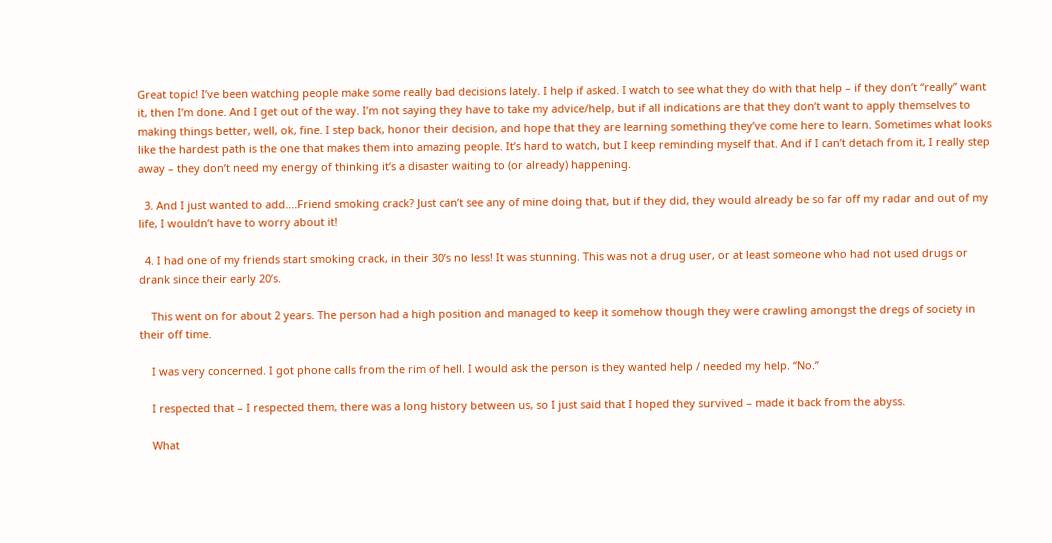Great topic! I’ve been watching people make some really bad decisions lately. I help if asked. I watch to see what they do with that help – if they don’t “really” want it, then I’m done. And I get out of the way. I’m not saying they have to take my advice/help, but if all indications are that they don’t want to apply themselves to making things better, well, ok, fine. I step back, honor their decision, and hope that they are learning something they’ve come here to learn. Sometimes what looks like the hardest path is the one that makes them into amazing people. It’s hard to watch, but I keep reminding myself that. And if I can’t detach from it, I really step away – they don’t need my energy of thinking it’s a disaster waiting to (or already) happening.

  3. And I just wanted to add….Friend smoking crack? Just can’t see any of mine doing that, but if they did, they would already be so far off my radar and out of my life, I wouldn’t have to worry about it!

  4. I had one of my friends start smoking crack, in their 30’s no less! It was stunning. This was not a drug user, or at least someone who had not used drugs or drank since their early 20’s.

    This went on for about 2 years. The person had a high position and managed to keep it somehow though they were crawling amongst the dregs of society in their off time.

    I was very concerned. I got phone calls from the rim of hell. I would ask the person is they wanted help / needed my help. “No.”

    I respected that – I respected them, there was a long history between us, so I just said that I hoped they survived – made it back from the abyss.

    What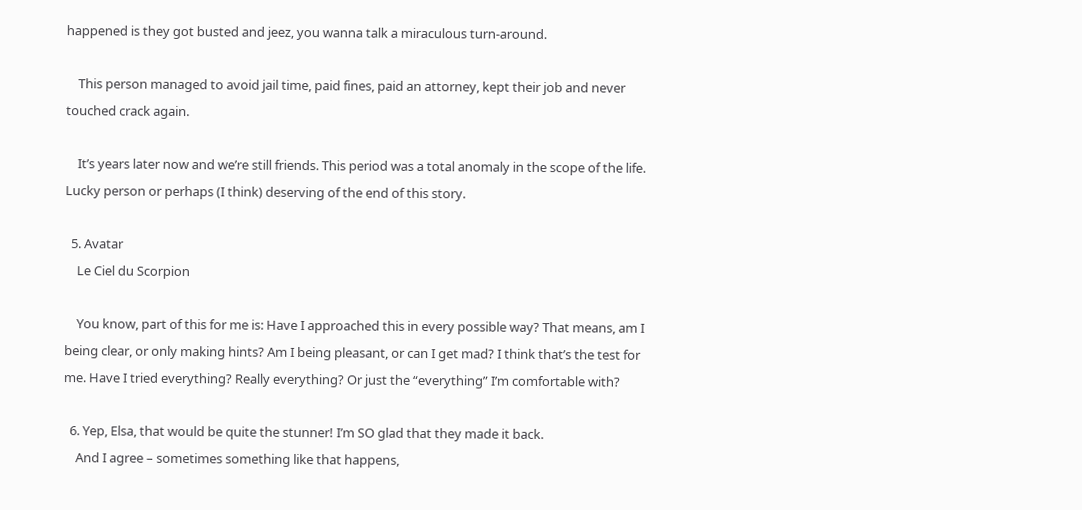happened is they got busted and jeez, you wanna talk a miraculous turn-around.

    This person managed to avoid jail time, paid fines, paid an attorney, kept their job and never touched crack again.

    It’s years later now and we’re still friends. This period was a total anomaly in the scope of the life. Lucky person or perhaps (I think) deserving of the end of this story.

  5. Avatar
    Le Ciel du Scorpion

    You know, part of this for me is: Have I approached this in every possible way? That means, am I being clear, or only making hints? Am I being pleasant, or can I get mad? I think that’s the test for me. Have I tried everything? Really everything? Or just the “everything” I’m comfortable with?

  6. Yep, Elsa, that would be quite the stunner! I’m SO glad that they made it back.
    And I agree – sometimes something like that happens,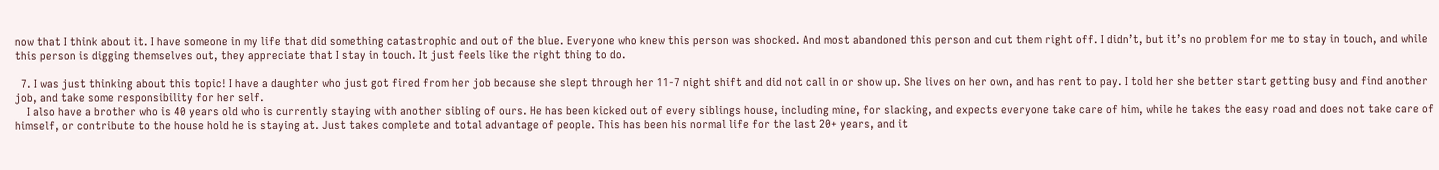now that I think about it. I have someone in my life that did something catastrophic and out of the blue. Everyone who knew this person was shocked. And most abandoned this person and cut them right off. I didn’t, but it’s no problem for me to stay in touch, and while this person is digging themselves out, they appreciate that I stay in touch. It just feels like the right thing to do.

  7. I was just thinking about this topic! I have a daughter who just got fired from her job because she slept through her 11-7 night shift and did not call in or show up. She lives on her own, and has rent to pay. I told her she better start getting busy and find another job, and take some responsibility for her self.
    I also have a brother who is 40 years old who is currently staying with another sibling of ours. He has been kicked out of every siblings house, including mine, for slacking, and expects everyone take care of him, while he takes the easy road and does not take care of himself, or contribute to the house hold he is staying at. Just takes complete and total advantage of people. This has been his normal life for the last 20+ years, and it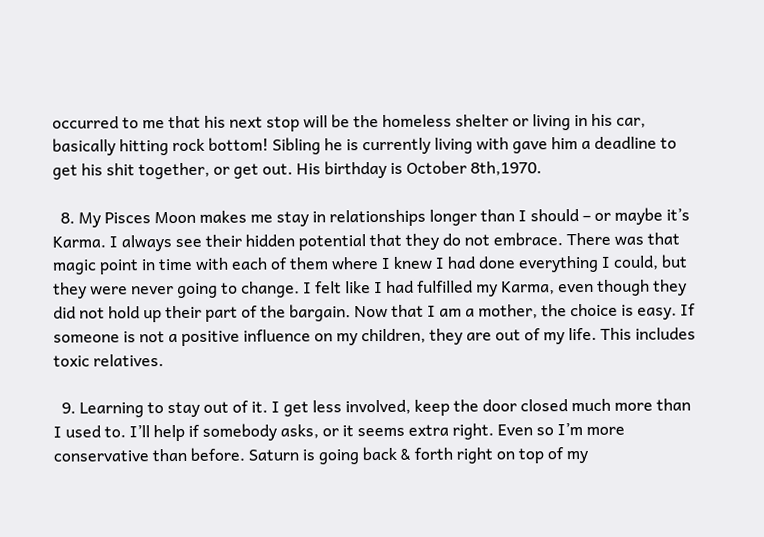occurred to me that his next stop will be the homeless shelter or living in his car, basically hitting rock bottom! Sibling he is currently living with gave him a deadline to get his shit together, or get out. His birthday is October 8th,1970.

  8. My Pisces Moon makes me stay in relationships longer than I should – or maybe it’s Karma. I always see their hidden potential that they do not embrace. There was that magic point in time with each of them where I knew I had done everything I could, but they were never going to change. I felt like I had fulfilled my Karma, even though they did not hold up their part of the bargain. Now that I am a mother, the choice is easy. If someone is not a positive influence on my children, they are out of my life. This includes toxic relatives.

  9. Learning to stay out of it. I get less involved, keep the door closed much more than I used to. I’ll help if somebody asks, or it seems extra right. Even so I’m more conservative than before. Saturn is going back & forth right on top of my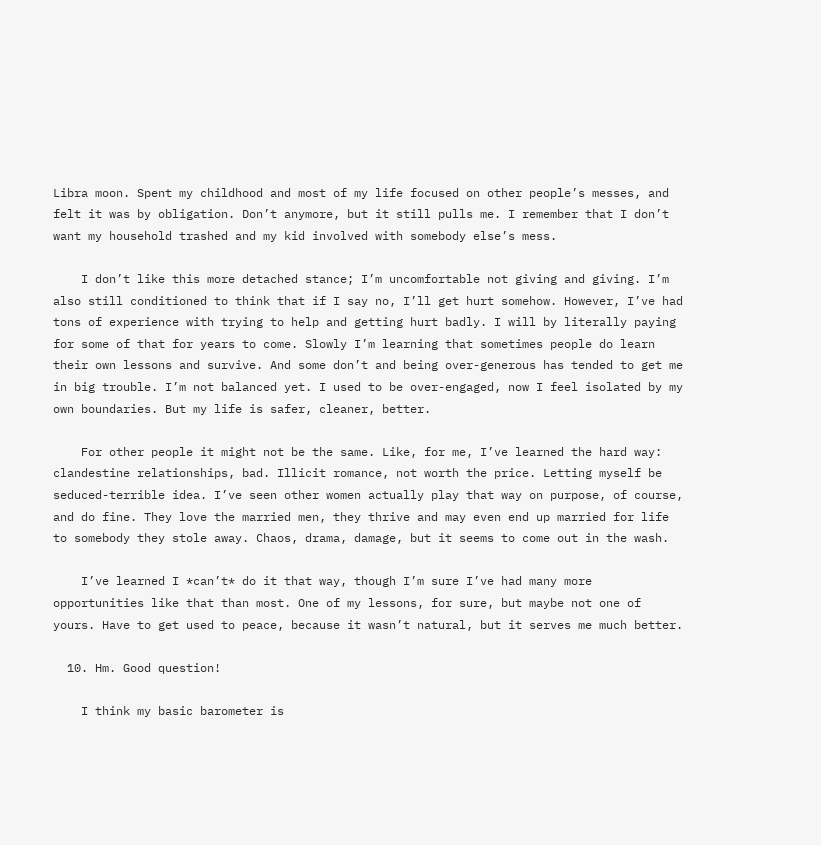Libra moon. Spent my childhood and most of my life focused on other people’s messes, and felt it was by obligation. Don’t anymore, but it still pulls me. I remember that I don’t want my household trashed and my kid involved with somebody else’s mess.

    I don’t like this more detached stance; I’m uncomfortable not giving and giving. I’m also still conditioned to think that if I say no, I’ll get hurt somehow. However, I’ve had tons of experience with trying to help and getting hurt badly. I will by literally paying for some of that for years to come. Slowly I’m learning that sometimes people do learn their own lessons and survive. And some don’t and being over-generous has tended to get me in big trouble. I’m not balanced yet. I used to be over-engaged, now I feel isolated by my own boundaries. But my life is safer, cleaner, better.

    For other people it might not be the same. Like, for me, I’ve learned the hard way: clandestine relationships, bad. Illicit romance, not worth the price. Letting myself be seduced-terrible idea. I’ve seen other women actually play that way on purpose, of course, and do fine. They love the married men, they thrive and may even end up married for life to somebody they stole away. Chaos, drama, damage, but it seems to come out in the wash.

    I’ve learned I *can’t* do it that way, though I’m sure I’ve had many more opportunities like that than most. One of my lessons, for sure, but maybe not one of yours. Have to get used to peace, because it wasn’t natural, but it serves me much better.

  10. Hm. Good question!

    I think my basic barometer is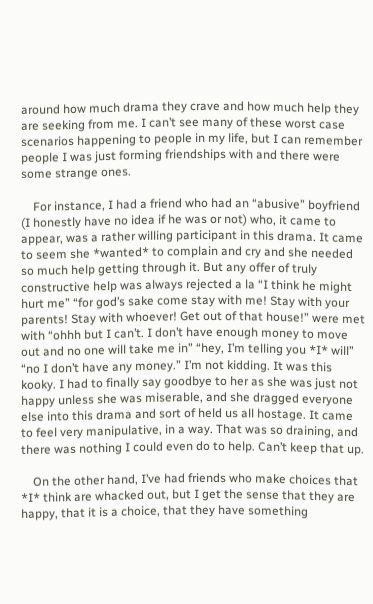around how much drama they crave and how much help they are seeking from me. I can’t see many of these worst case scenarios happening to people in my life, but I can remember people I was just forming friendships with and there were some strange ones.

    For instance, I had a friend who had an “abusive” boyfriend (I honestly have no idea if he was or not) who, it came to appear, was a rather willing participant in this drama. It came to seem she *wanted* to complain and cry and she needed so much help getting through it. But any offer of truly constructive help was always rejected a la “I think he might hurt me” “for god’s sake come stay with me! Stay with your parents! Stay with whoever! Get out of that house!” were met with “ohhh but I can’t. I don’t have enough money to move out and no one will take me in” “hey, I’m telling you *I* will” “no I don’t have any money.” I’m not kidding. It was this kooky. I had to finally say goodbye to her as she was just not happy unless she was miserable, and she dragged everyone else into this drama and sort of held us all hostage. It came to feel very manipulative, in a way. That was so draining, and there was nothing I could even do to help. Can’t keep that up.

    On the other hand, I’ve had friends who make choices that *I* think are whacked out, but I get the sense that they are happy, that it is a choice, that they have something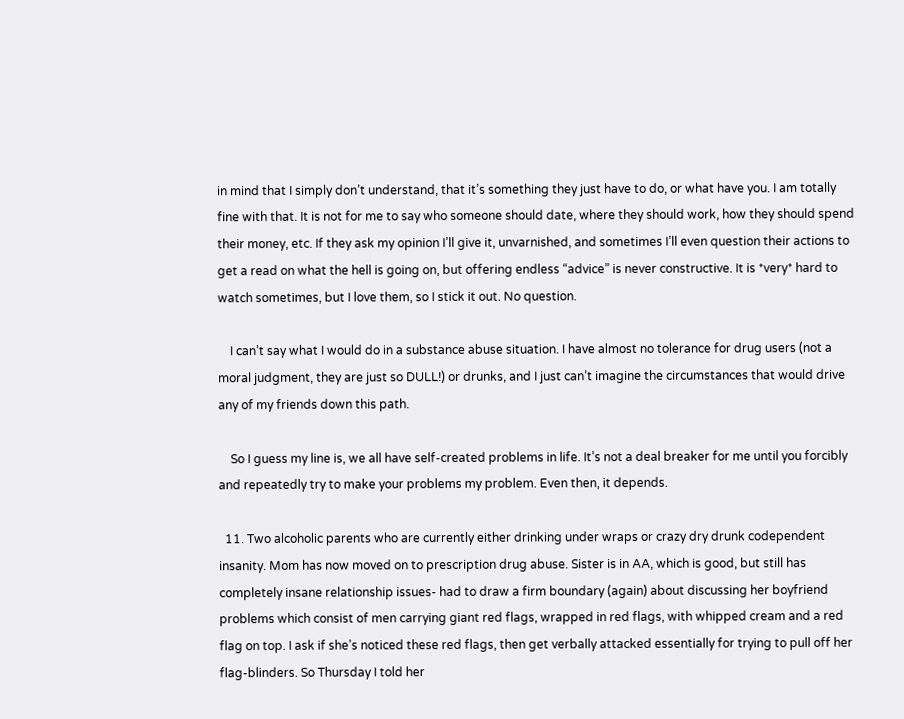in mind that I simply don’t understand, that it’s something they just have to do, or what have you. I am totally fine with that. It is not for me to say who someone should date, where they should work, how they should spend their money, etc. If they ask my opinion I’ll give it, unvarnished, and sometimes I’ll even question their actions to get a read on what the hell is going on, but offering endless “advice” is never constructive. It is *very* hard to watch sometimes, but I love them, so I stick it out. No question.

    I can’t say what I would do in a substance abuse situation. I have almost no tolerance for drug users (not a moral judgment, they are just so DULL!) or drunks, and I just can’t imagine the circumstances that would drive any of my friends down this path.

    So I guess my line is, we all have self-created problems in life. It’s not a deal breaker for me until you forcibly and repeatedly try to make your problems my problem. Even then, it depends.

  11. Two alcoholic parents who are currently either drinking under wraps or crazy dry drunk codependent insanity. Mom has now moved on to prescription drug abuse. Sister is in AA, which is good, but still has completely insane relationship issues- had to draw a firm boundary (again) about discussing her boyfriend problems which consist of men carrying giant red flags, wrapped in red flags, with whipped cream and a red flag on top. I ask if she’s noticed these red flags, then get verbally attacked essentially for trying to pull off her flag-blinders. So Thursday I told her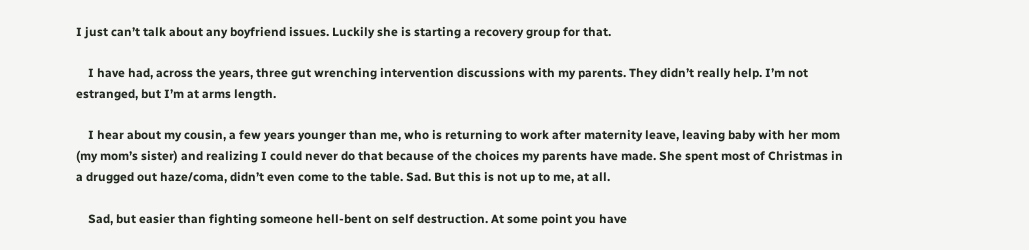I just can’t talk about any boyfriend issues. Luckily she is starting a recovery group for that.

    I have had, across the years, three gut wrenching intervention discussions with my parents. They didn’t really help. I’m not estranged, but I’m at arms length.

    I hear about my cousin, a few years younger than me, who is returning to work after maternity leave, leaving baby with her mom (my mom’s sister) and realizing I could never do that because of the choices my parents have made. She spent most of Christmas in a drugged out haze/coma, didn’t even come to the table. Sad. But this is not up to me, at all.

    Sad, but easier than fighting someone hell-bent on self destruction. At some point you have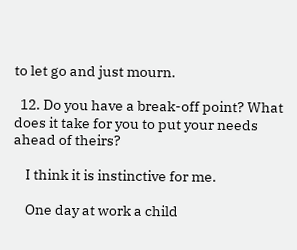to let go and just mourn.

  12. Do you have a break-off point? What does it take for you to put your needs ahead of theirs?

    I think it is instinctive for me.

    One day at work a child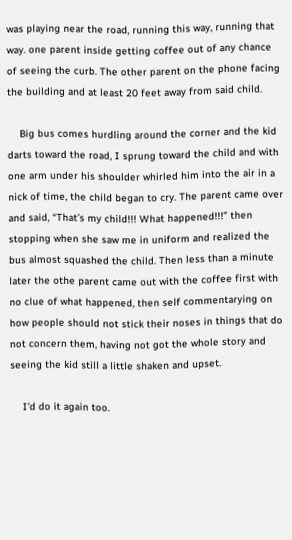was playing near the road, running this way, running that way. one parent inside getting coffee out of any chance of seeing the curb. The other parent on the phone facing the building and at least 20 feet away from said child.

    Big bus comes hurdling around the corner and the kid darts toward the road, I sprung toward the child and with one arm under his shoulder whirled him into the air in a nick of time, the child began to cry. The parent came over and said, “That’s my child!!! What happened!!!” then stopping when she saw me in uniform and realized the bus almost squashed the child. Then less than a minute later the othe parent came out with the coffee first with no clue of what happened, then self commentarying on how people should not stick their noses in things that do not concern them, having not got the whole story and seeing the kid still a little shaken and upset.

    I’d do it again too.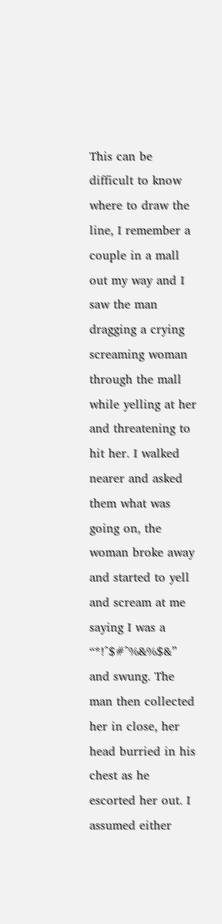This can be difficult to know where to draw the line, I remember a couple in a mall out my way and I saw the man dragging a crying screaming woman through the mall while yelling at her and threatening to hit her. I walked nearer and asked them what was going on, the woman broke away and started to yell and scream at me saying I was a “*!^$#^%&%$&” and swung. The man then collected her in close, her head burried in his chest as he escorted her out. I assumed either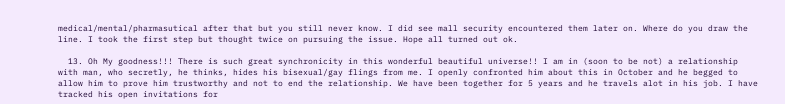medical/mental/pharmasutical after that but you still never know. I did see mall security encountered them later on. Where do you draw the line. I took the first step but thought twice on pursuing the issue. Hope all turned out ok.

  13. Oh My goodness!!! There is such great synchronicity in this wonderful beautiful universe!! I am in (soon to be not) a relationship with man, who secretly, he thinks, hides his bisexual/gay flings from me. I openly confronted him about this in October and he begged to allow him to prove him trustworthy and not to end the relationship. We have been together for 5 years and he travels alot in his job. I have tracked his open invitations for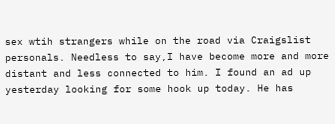sex wtih strangers while on the road via Craigslist personals. Needless to say,I have become more and more distant and less connected to him. I found an ad up yesterday looking for some hook up today. He has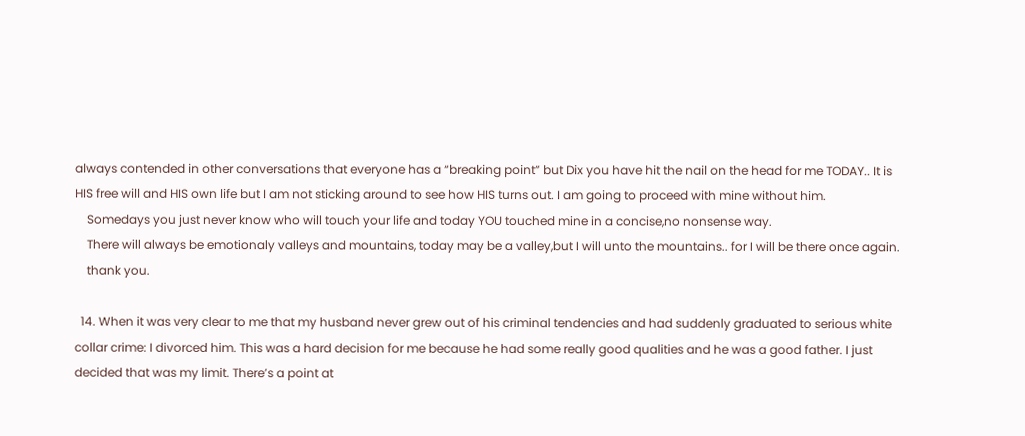always contended in other conversations that everyone has a “breaking point” but Dix you have hit the nail on the head for me TODAY.. It is HIS free will and HIS own life but I am not sticking around to see how HIS turns out. I am going to proceed with mine without him.
    Somedays you just never know who will touch your life and today YOU touched mine in a concise,no nonsense way.
    There will always be emotionaly valleys and mountains, today may be a valley,but I will unto the mountains.. for I will be there once again.
    thank you.

  14. When it was very clear to me that my husband never grew out of his criminal tendencies and had suddenly graduated to serious white collar crime: I divorced him. This was a hard decision for me because he had some really good qualities and he was a good father. I just decided that was my limit. There’s a point at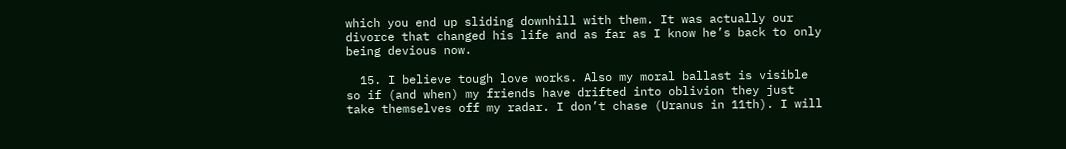which you end up sliding downhill with them. It was actually our divorce that changed his life and as far as I know he’s back to only being devious now.

  15. I believe tough love works. Also my moral ballast is visible so if (and when) my friends have drifted into oblivion they just take themselves off my radar. I don’t chase (Uranus in 11th). I will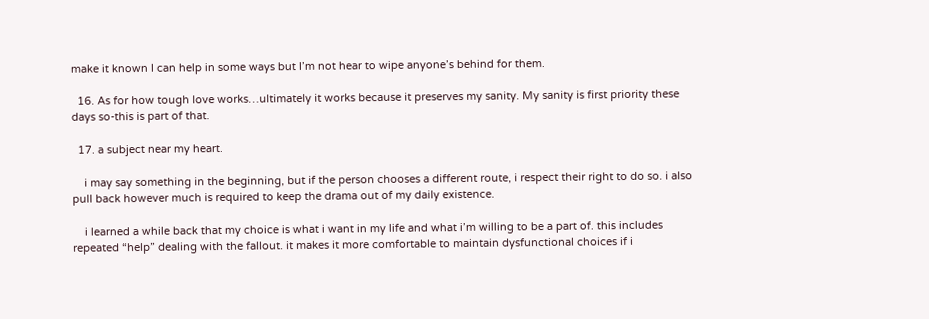make it known I can help in some ways but I’m not hear to wipe anyone’s behind for them.

  16. As for how tough love works…ultimately it works because it preserves my sanity. My sanity is first priority these days so-this is part of that.

  17. a subject near my heart.

    i may say something in the beginning, but if the person chooses a different route, i respect their right to do so. i also pull back however much is required to keep the drama out of my daily existence.

    i learned a while back that my choice is what i want in my life and what i’m willing to be a part of. this includes repeated “help” dealing with the fallout. it makes it more comfortable to maintain dysfunctional choices if i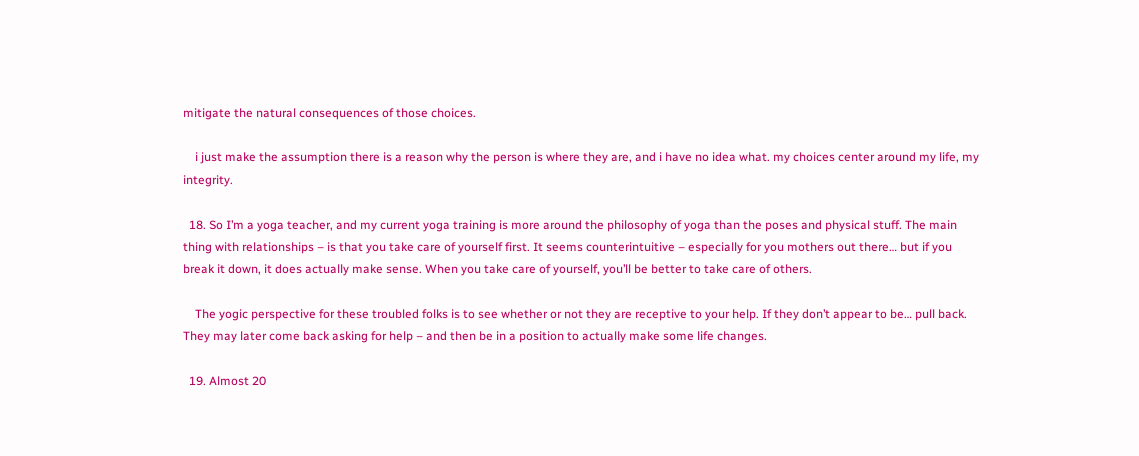mitigate the natural consequences of those choices.

    i just make the assumption there is a reason why the person is where they are, and i have no idea what. my choices center around my life, my integrity.

  18. So I’m a yoga teacher, and my current yoga training is more around the philosophy of yoga than the poses and physical stuff. The main thing with relationships – is that you take care of yourself first. It seems counterintuitive – especially for you mothers out there… but if you break it down, it does actually make sense. When you take care of yourself, you’ll be better to take care of others.

    The yogic perspective for these troubled folks is to see whether or not they are receptive to your help. If they don’t appear to be… pull back. They may later come back asking for help – and then be in a position to actually make some life changes.

  19. Almost 20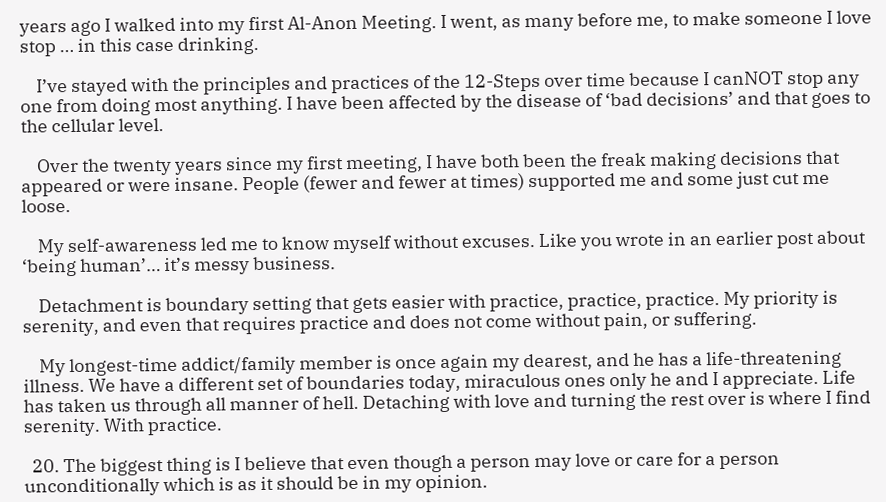years ago I walked into my first Al-Anon Meeting. I went, as many before me, to make someone I love stop … in this case drinking.

    I’ve stayed with the principles and practices of the 12-Steps over time because I canNOT stop any one from doing most anything. I have been affected by the disease of ‘bad decisions’ and that goes to the cellular level.

    Over the twenty years since my first meeting, I have both been the freak making decisions that appeared or were insane. People (fewer and fewer at times) supported me and some just cut me loose.

    My self-awareness led me to know myself without excuses. Like you wrote in an earlier post about ‘being human’… it’s messy business.

    Detachment is boundary setting that gets easier with practice, practice, practice. My priority is serenity, and even that requires practice and does not come without pain, or suffering.

    My longest-time addict/family member is once again my dearest, and he has a life-threatening illness. We have a different set of boundaries today, miraculous ones only he and I appreciate. Life has taken us through all manner of hell. Detaching with love and turning the rest over is where I find serenity. With practice.

  20. The biggest thing is I believe that even though a person may love or care for a person unconditionally which is as it should be in my opinion.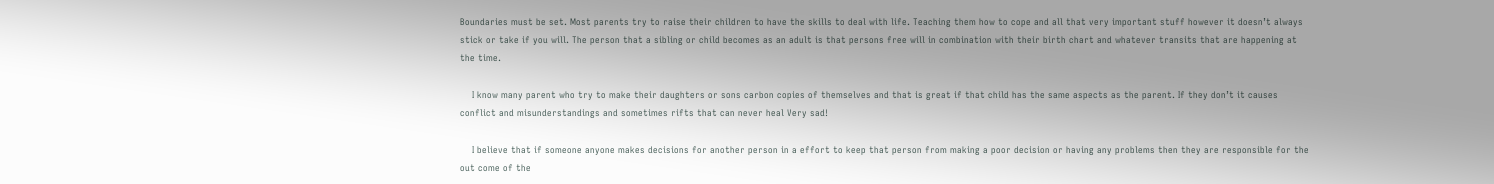Boundaries must be set. Most parents try to raise their children to have the skills to deal with life. Teaching them how to cope and all that very important stuff however it doesn’t always stick or take if you will. The person that a sibling or child becomes as an adult is that persons free will in combination with their birth chart and whatever transits that are happening at the time.

    I know many parent who try to make their daughters or sons carbon copies of themselves and that is great if that child has the same aspects as the parent. If they don’t it causes conflict and misunderstandings and sometimes rifts that can never heal Very sad!

    I believe that if someone anyone makes decisions for another person in a effort to keep that person from making a poor decision or having any problems then they are responsible for the out come of the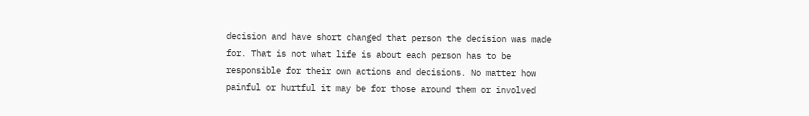decision and have short changed that person the decision was made for. That is not what life is about each person has to be responsible for their own actions and decisions. No matter how painful or hurtful it may be for those around them or involved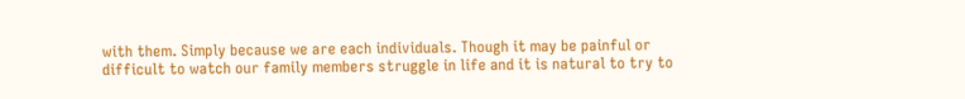with them. Simply because we are each individuals. Though it may be painful or difficult to watch our family members struggle in life and it is natural to try to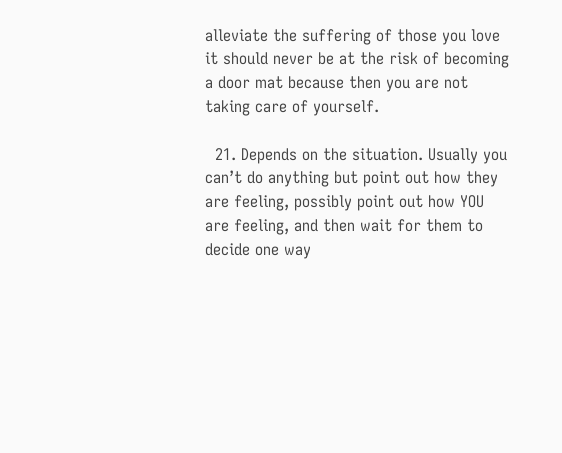alleviate the suffering of those you love it should never be at the risk of becoming a door mat because then you are not taking care of yourself.

  21. Depends on the situation. Usually you can’t do anything but point out how they are feeling, possibly point out how YOU are feeling, and then wait for them to decide one way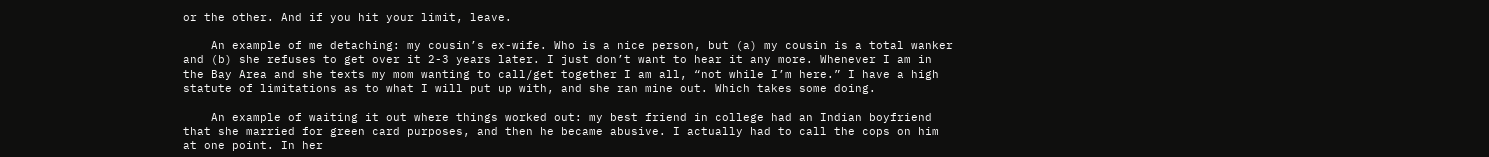or the other. And if you hit your limit, leave.

    An example of me detaching: my cousin’s ex-wife. Who is a nice person, but (a) my cousin is a total wanker and (b) she refuses to get over it 2-3 years later. I just don’t want to hear it any more. Whenever I am in the Bay Area and she texts my mom wanting to call/get together I am all, “not while I’m here.” I have a high statute of limitations as to what I will put up with, and she ran mine out. Which takes some doing.

    An example of waiting it out where things worked out: my best friend in college had an Indian boyfriend that she married for green card purposes, and then he became abusive. I actually had to call the cops on him at one point. In her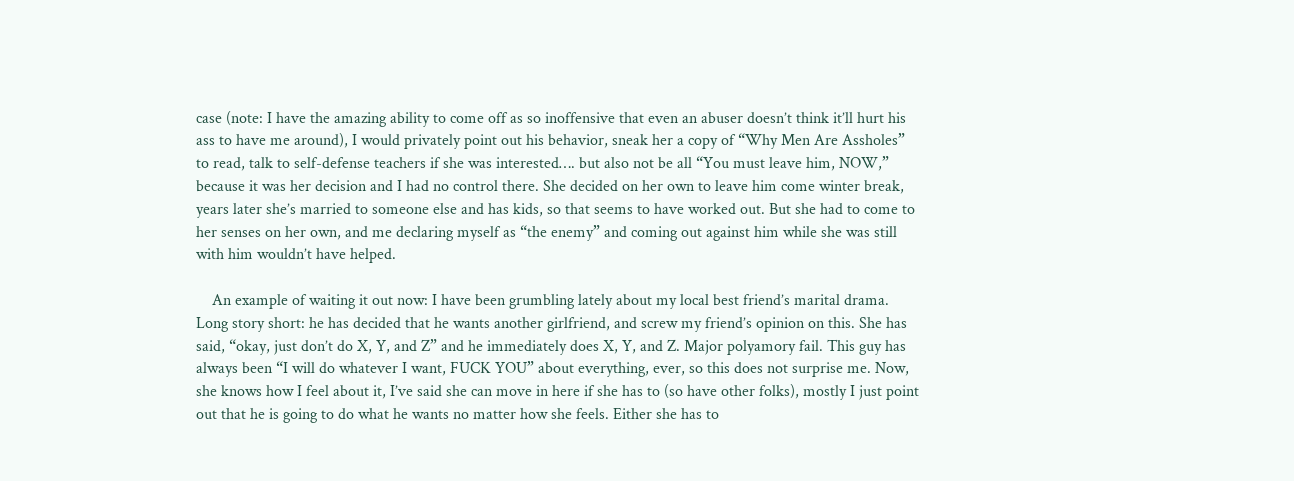case (note: I have the amazing ability to come off as so inoffensive that even an abuser doesn’t think it’ll hurt his ass to have me around), I would privately point out his behavior, sneak her a copy of “Why Men Are Assholes” to read, talk to self-defense teachers if she was interested…. but also not be all “You must leave him, NOW,” because it was her decision and I had no control there. She decided on her own to leave him come winter break, years later she’s married to someone else and has kids, so that seems to have worked out. But she had to come to her senses on her own, and me declaring myself as “the enemy” and coming out against him while she was still with him wouldn’t have helped.

    An example of waiting it out now: I have been grumbling lately about my local best friend’s marital drama. Long story short: he has decided that he wants another girlfriend, and screw my friend’s opinion on this. She has said, “okay, just don’t do X, Y, and Z” and he immediately does X, Y, and Z. Major polyamory fail. This guy has always been “I will do whatever I want, FUCK YOU” about everything, ever, so this does not surprise me. Now, she knows how I feel about it, I’ve said she can move in here if she has to (so have other folks), mostly I just point out that he is going to do what he wants no matter how she feels. Either she has to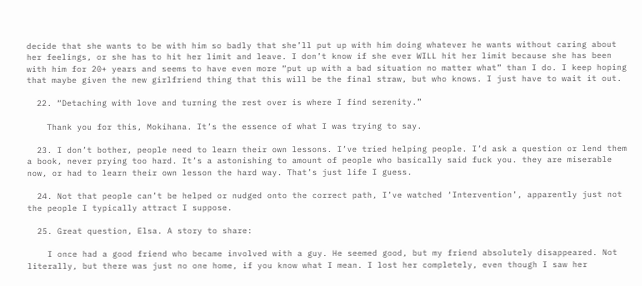decide that she wants to be with him so badly that she’ll put up with him doing whatever he wants without caring about her feelings, or she has to hit her limit and leave. I don’t know if she ever WILL hit her limit because she has been with him for 20+ years and seems to have even more “put up with a bad situation no matter what” than I do. I keep hoping that maybe given the new girlfriend thing that this will be the final straw, but who knows. I just have to wait it out.

  22. “Detaching with love and turning the rest over is where I find serenity.”

    Thank you for this, Mokihana. It’s the essence of what I was trying to say.

  23. I don’t bother, people need to learn their own lessons. I’ve tried helping people. I’d ask a question or lend them a book, never prying too hard. It’s a astonishing to amount of people who basically said fuck you. they are miserable now, or had to learn their own lesson the hard way. That’s just life I guess.

  24. Not that people can’t be helped or nudged onto the correct path, I’ve watched ‘Intervention’, apparently just not the people I typically attract I suppose.

  25. Great question, Elsa. A story to share:

    I once had a good friend who became involved with a guy. He seemed good, but my friend absolutely disappeared. Not literally, but there was just no one home, if you know what I mean. I lost her completely, even though I saw her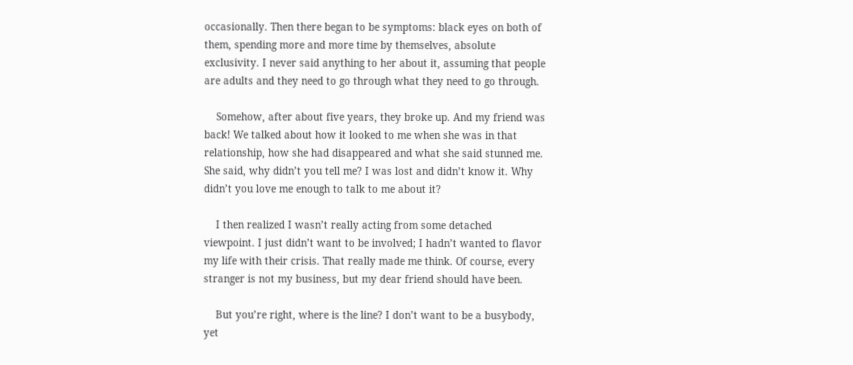occasionally. Then there began to be symptoms: black eyes on both of them, spending more and more time by themselves, absolute exclusivity. I never said anything to her about it, assuming that people are adults and they need to go through what they need to go through.

    Somehow, after about five years, they broke up. And my friend was back! We talked about how it looked to me when she was in that relationship, how she had disappeared and what she said stunned me. She said, why didn’t you tell me? I was lost and didn’t know it. Why didn’t you love me enough to talk to me about it?

    I then realized I wasn’t really acting from some detached viewpoint. I just didn’t want to be involved; I hadn’t wanted to flavor my life with their crisis. That really made me think. Of course, every stranger is not my business, but my dear friend should have been.

    But you’re right, where is the line? I don’t want to be a busybody, yet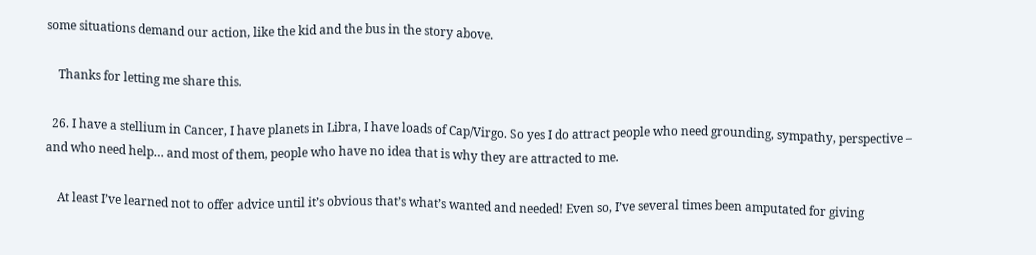some situations demand our action, like the kid and the bus in the story above.

    Thanks for letting me share this.

  26. I have a stellium in Cancer, I have planets in Libra, I have loads of Cap/Virgo. So yes I do attract people who need grounding, sympathy, perspective – and who need help… and most of them, people who have no idea that is why they are attracted to me.

    At least I’ve learned not to offer advice until it’s obvious that’s what’s wanted and needed! Even so, I’ve several times been amputated for giving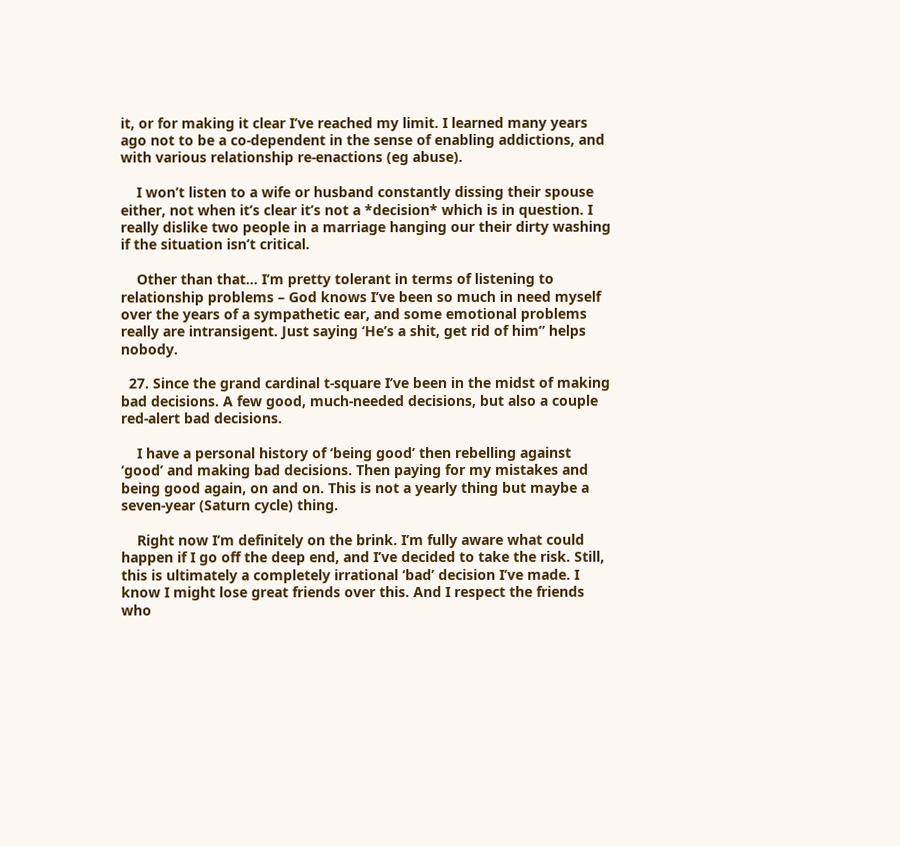it, or for making it clear I’ve reached my limit. I learned many years ago not to be a co-dependent in the sense of enabling addictions, and with various relationship re-enactions (eg abuse).

    I won’t listen to a wife or husband constantly dissing their spouse either, not when it’s clear it’s not a *decision* which is in question. I really dislike two people in a marriage hanging our their dirty washing if the situation isn’t critical.

    Other than that… I’m pretty tolerant in terms of listening to relationship problems – God knows I’ve been so much in need myself over the years of a sympathetic ear, and some emotional problems really are intransigent. Just saying ‘He’s a shit, get rid of him” helps nobody.

  27. Since the grand cardinal t-square I’ve been in the midst of making bad decisions. A few good, much-needed decisions, but also a couple red-alert bad decisions.

    I have a personal history of ‘being good’ then rebelling against ‘good’ and making bad decisions. Then paying for my mistakes and being good again, on and on. This is not a yearly thing but maybe a seven-year (Saturn cycle) thing.

    Right now I’m definitely on the brink. I’m fully aware what could happen if I go off the deep end, and I’ve decided to take the risk. Still, this is ultimately a completely irrational ‘bad’ decision I’ve made. I know I might lose great friends over this. And I respect the friends who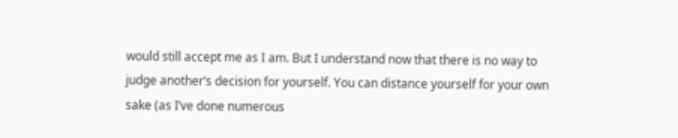would still accept me as I am. But I understand now that there is no way to judge another’s decision for yourself. You can distance yourself for your own sake (as I’ve done numerous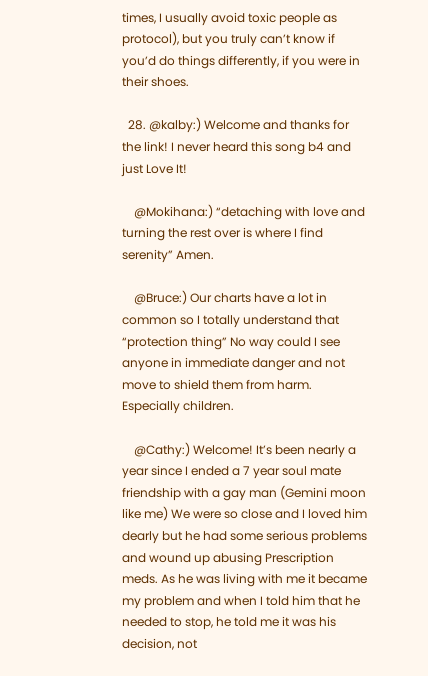times, I usually avoid toxic people as protocol), but you truly can’t know if you’d do things differently, if you were in their shoes.

  28. @kalby:) Welcome and thanks for the link! I never heard this song b4 and just Love It!

    @Mokihana:) “detaching with love and turning the rest over is where I find serenity” Amen.

    @Bruce:) Our charts have a lot in common so I totally understand that “protection thing” No way could I see anyone in immediate danger and not move to shield them from harm. Especially children.

    @Cathy:) Welcome! It’s been nearly a year since I ended a 7 year soul mate friendship with a gay man (Gemini moon like me) We were so close and I loved him dearly but he had some serious problems and wound up abusing Prescription meds. As he was living with me it became my problem and when I told him that he needed to stop, he told me it was his decision, not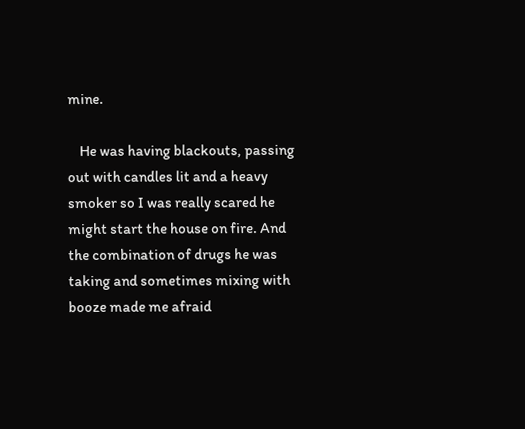mine.

    He was having blackouts, passing out with candles lit and a heavy smoker so I was really scared he might start the house on fire. And the combination of drugs he was taking and sometimes mixing with booze made me afraid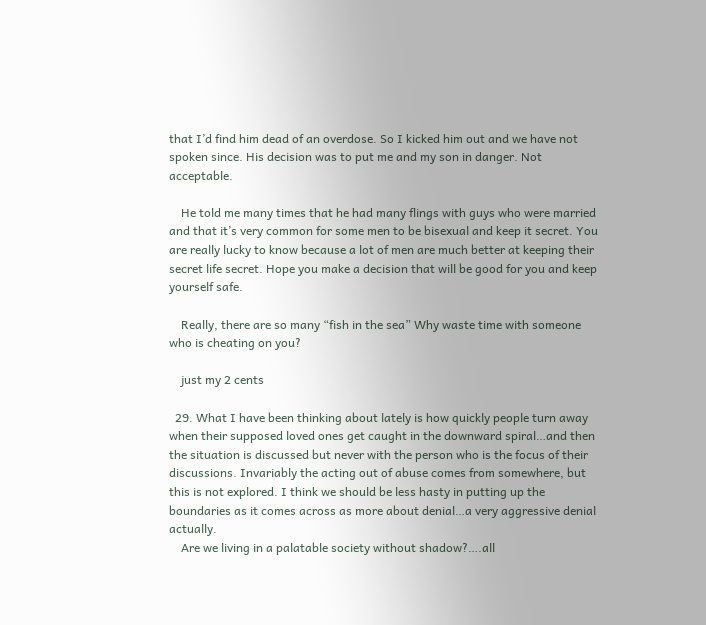that I’d find him dead of an overdose. So I kicked him out and we have not spoken since. His decision was to put me and my son in danger. Not acceptable.

    He told me many times that he had many flings with guys who were married and that it’s very common for some men to be bisexual and keep it secret. You are really lucky to know because a lot of men are much better at keeping their secret life secret. Hope you make a decision that will be good for you and keep yourself safe.

    Really, there are so many “fish in the sea” Why waste time with someone who is cheating on you?

    just my 2 cents

  29. What I have been thinking about lately is how quickly people turn away when their supposed loved ones get caught in the downward spiral…and then the situation is discussed but never with the person who is the focus of their discussions. Invariably the acting out of abuse comes from somewhere, but this is not explored. I think we should be less hasty in putting up the boundaries as it comes across as more about denial…a very aggressive denial actually.
    Are we living in a palatable society without shadow?….all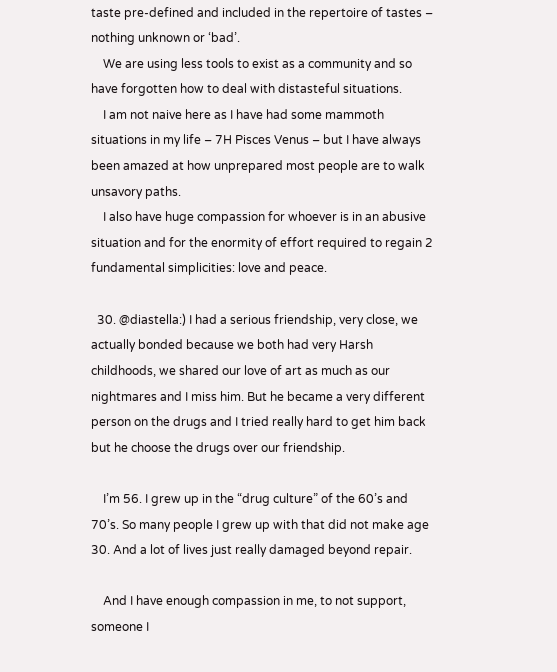taste pre-defined and included in the repertoire of tastes – nothing unknown or ‘bad’.
    We are using less tools to exist as a community and so have forgotten how to deal with distasteful situations.
    I am not naive here as I have had some mammoth situations in my life – 7H Pisces Venus – but I have always been amazed at how unprepared most people are to walk unsavory paths.
    I also have huge compassion for whoever is in an abusive situation and for the enormity of effort required to regain 2 fundamental simplicities: love and peace.

  30. @diastella:) I had a serious friendship, very close, we actually bonded because we both had very Harsh childhoods, we shared our love of art as much as our nightmares and I miss him. But he became a very different person on the drugs and I tried really hard to get him back but he choose the drugs over our friendship.

    I’m 56. I grew up in the “drug culture” of the 60’s and 70’s. So many people I grew up with that did not make age 30. And a lot of lives just really damaged beyond repair.

    And I have enough compassion in me, to not support, someone I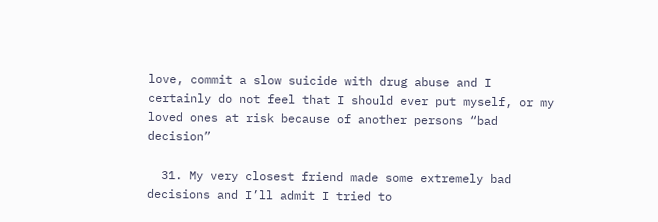love, commit a slow suicide with drug abuse and I certainly do not feel that I should ever put myself, or my loved ones at risk because of another persons “bad decision”

  31. My very closest friend made some extremely bad decisions and I’ll admit I tried to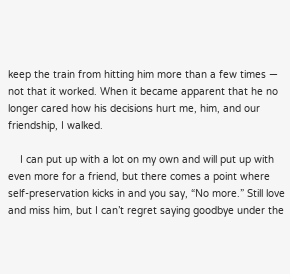keep the train from hitting him more than a few times — not that it worked. When it became apparent that he no longer cared how his decisions hurt me, him, and our friendship, I walked.

    I can put up with a lot on my own and will put up with even more for a friend, but there comes a point where self-preservation kicks in and you say, “No more.” Still love and miss him, but I can’t regret saying goodbye under the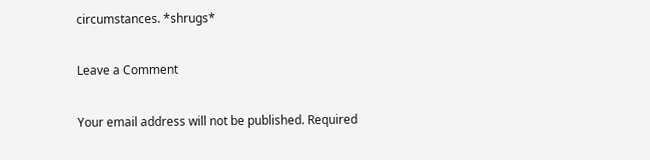circumstances. *shrugs*

Leave a Comment

Your email address will not be published. Required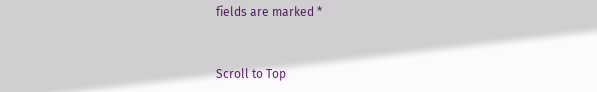fields are marked *


Scroll to Top